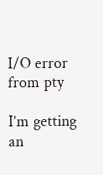I/O error from pty

I’m getting an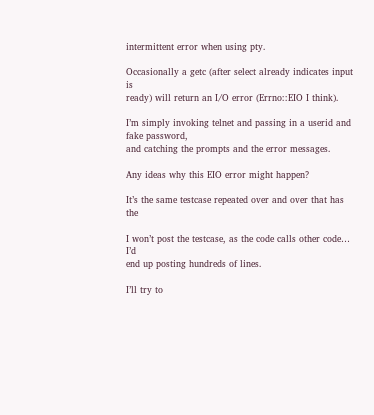intermittent error when using pty.

Occasionally a getc (after select already indicates input is
ready) will return an I/O error (Errno::EIO I think).

I’m simply invoking telnet and passing in a userid and fake password,
and catching the prompts and the error messages.

Any ideas why this EIO error might happen?

It’s the same testcase repeated over and over that has the

I won’t post the testcase, as the code calls other code… I’d
end up posting hundreds of lines.

I’ll try to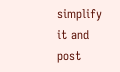simplify it and post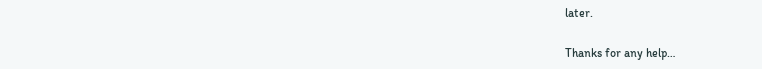later.

Thanks for any help…